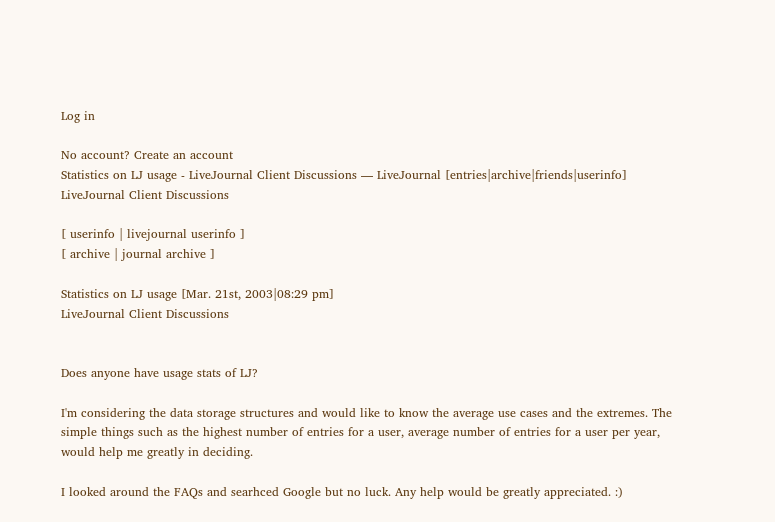Log in

No account? Create an account
Statistics on LJ usage - LiveJournal Client Discussions — LiveJournal [entries|archive|friends|userinfo]
LiveJournal Client Discussions

[ userinfo | livejournal userinfo ]
[ archive | journal archive ]

Statistics on LJ usage [Mar. 21st, 2003|08:29 pm]
LiveJournal Client Discussions


Does anyone have usage stats of LJ?

I'm considering the data storage structures and would like to know the average use cases and the extremes. The simple things such as the highest number of entries for a user, average number of entries for a user per year, would help me greatly in deciding.

I looked around the FAQs and searhced Google but no luck. Any help would be greatly appreciated. :)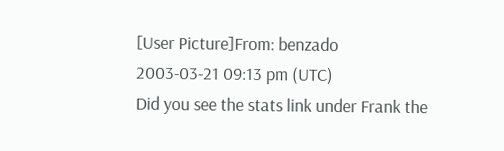[User Picture]From: benzado
2003-03-21 09:13 pm (UTC)
Did you see the stats link under Frank the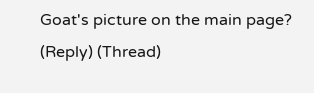Goat's picture on the main page?
(Reply) (Thread)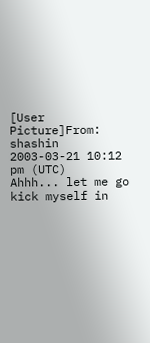[User Picture]From: shashin
2003-03-21 10:12 pm (UTC)
Ahhh... let me go kick myself in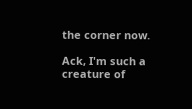the corner now.

Ack, I'm such a creature of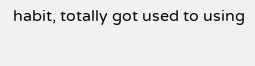habit, totally got used to using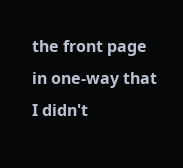the front page in one-way that I didn't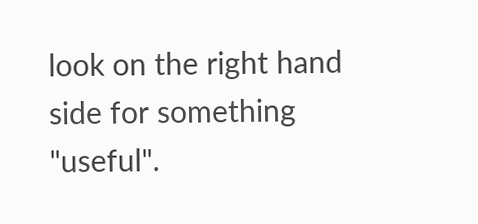look on the right hand side for something "useful".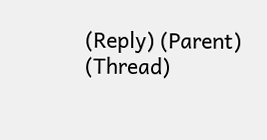(Reply) (Parent) (Thread)